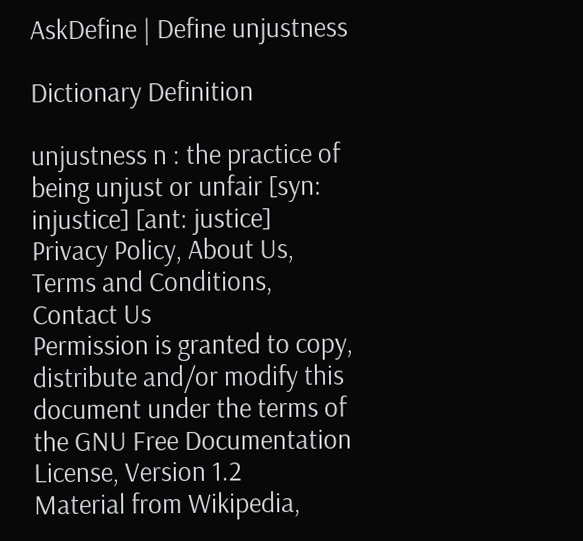AskDefine | Define unjustness

Dictionary Definition

unjustness n : the practice of being unjust or unfair [syn: injustice] [ant: justice]
Privacy Policy, About Us, Terms and Conditions, Contact Us
Permission is granted to copy, distribute and/or modify this document under the terms of the GNU Free Documentation License, Version 1.2
Material from Wikipedia,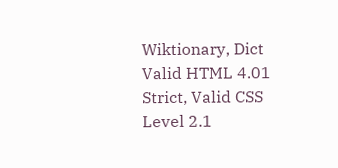Wiktionary, Dict
Valid HTML 4.01 Strict, Valid CSS Level 2.1